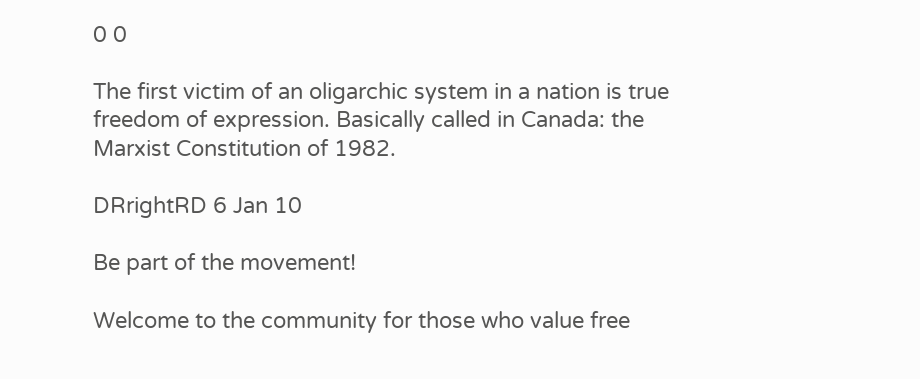0 0

The first victim of an oligarchic system in a nation is true freedom of expression. Basically called in Canada: the Marxist Constitution of 1982.

DRrightRD 6 Jan 10

Be part of the movement!

Welcome to the community for those who value free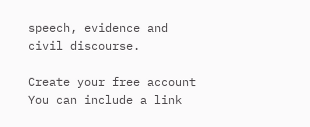speech, evidence and civil discourse.

Create your free account
You can include a link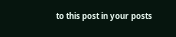to this post in your posts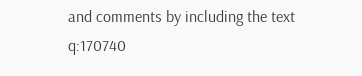and comments by including the text q:170740